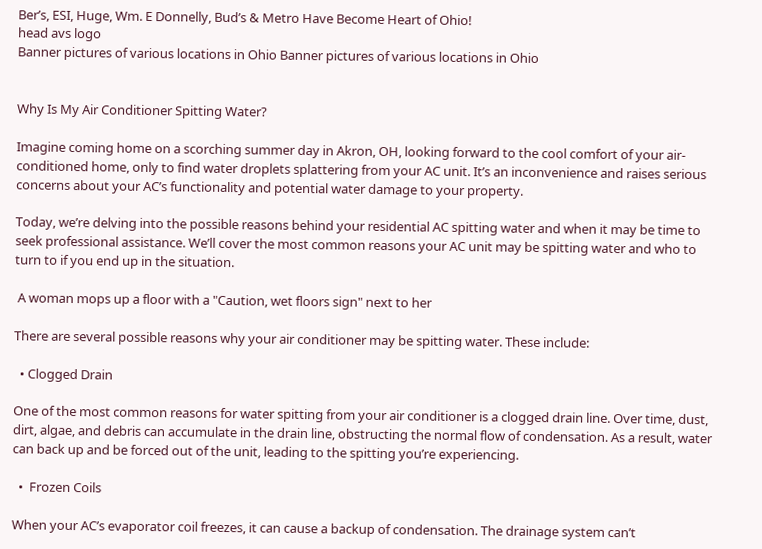Ber’s, ESI, Huge, Wm. E Donnelly, Bud’s & Metro Have Become Heart of Ohio!
head avs logo
Banner pictures of various locations in Ohio Banner pictures of various locations in Ohio


Why Is My Air Conditioner Spitting Water?

Imagine coming home on a scorching summer day in Akron, OH, looking forward to the cool comfort of your air-conditioned home, only to find water droplets splattering from your AC unit. It’s an inconvenience and raises serious concerns about your AC’s functionality and potential water damage to your property.

Today, we’re delving into the possible reasons behind your residential AC spitting water and when it may be time to seek professional assistance. We’ll cover the most common reasons your AC unit may be spitting water and who to turn to if you end up in the situation.

 A woman mops up a floor with a "Caution, wet floors sign" next to her

There are several possible reasons why your air conditioner may be spitting water. These include:

  • Clogged Drain

One of the most common reasons for water spitting from your air conditioner is a clogged drain line. Over time, dust, dirt, algae, and debris can accumulate in the drain line, obstructing the normal flow of condensation. As a result, water can back up and be forced out of the unit, leading to the spitting you’re experiencing.

  •  Frozen Coils

When your AC’s evaporator coil freezes, it can cause a backup of condensation. The drainage system can’t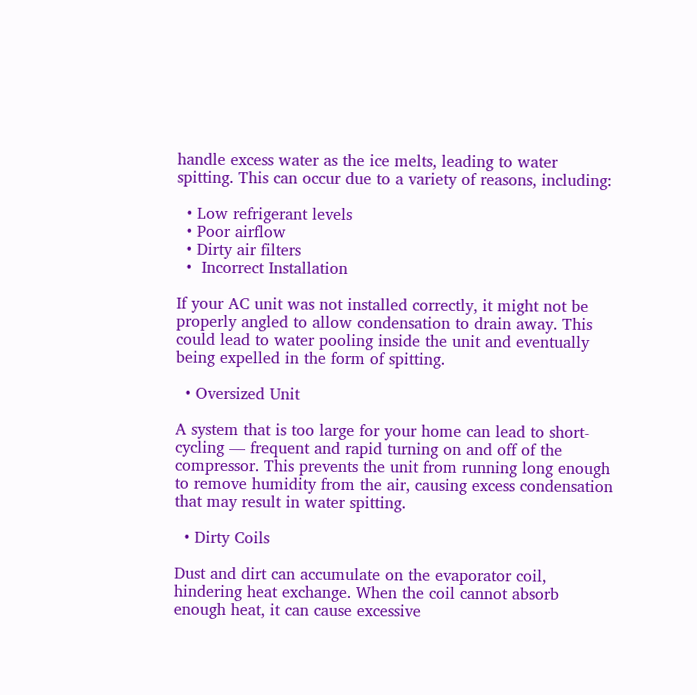handle excess water as the ice melts, leading to water spitting. This can occur due to a variety of reasons, including:

  • Low refrigerant levels
  • Poor airflow
  • Dirty air filters
  •  Incorrect Installation

If your AC unit was not installed correctly, it might not be properly angled to allow condensation to drain away. This could lead to water pooling inside the unit and eventually being expelled in the form of spitting.

  • Oversized Unit

A system that is too large for your home can lead to short-cycling — frequent and rapid turning on and off of the compressor. This prevents the unit from running long enough to remove humidity from the air, causing excess condensation that may result in water spitting.

  • Dirty Coils

Dust and dirt can accumulate on the evaporator coil, hindering heat exchange. When the coil cannot absorb enough heat, it can cause excessive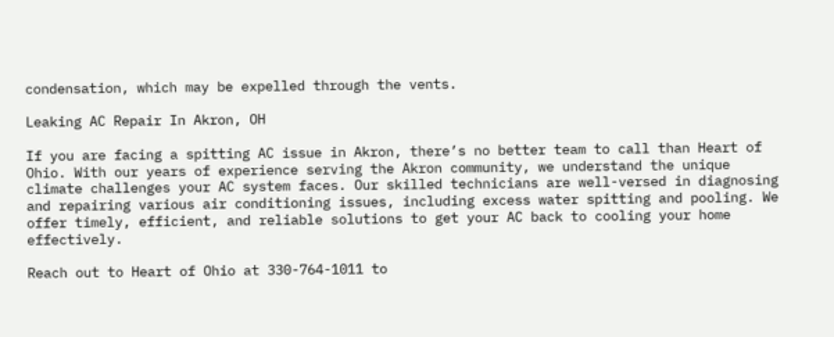condensation, which may be expelled through the vents.

Leaking AC Repair In Akron, OH

If you are facing a spitting AC issue in Akron, there’s no better team to call than Heart of Ohio. With our years of experience serving the Akron community, we understand the unique climate challenges your AC system faces. Our skilled technicians are well-versed in diagnosing and repairing various air conditioning issues, including excess water spitting and pooling. We offer timely, efficient, and reliable solutions to get your AC back to cooling your home effectively.

Reach out to Heart of Ohio at 330-764-1011 to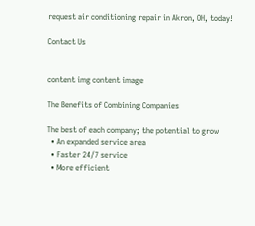request air conditioning repair in Akron, OH, today!

Contact Us


content img content image

The Benefits of Combining Companies

The best of each company; the potential to grow
  • An expanded service area
  • Faster 24/7 service
  • More efficient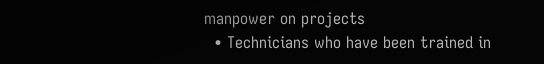manpower on projects
  • Technicians who have been trained in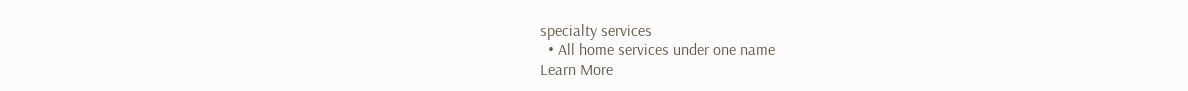specialty services
  • All home services under one name
Learn More